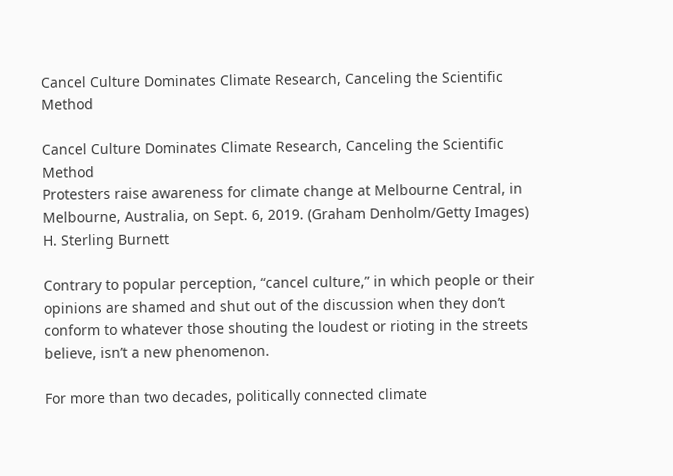Cancel Culture Dominates Climate Research, Canceling the Scientific Method

Cancel Culture Dominates Climate Research, Canceling the Scientific Method
Protesters raise awareness for climate change at Melbourne Central, in Melbourne, Australia, on Sept. 6, 2019. (Graham Denholm/Getty Images)
H. Sterling Burnett

Contrary to popular perception, “cancel culture,” in which people or their opinions are shamed and shut out of the discussion when they don’t conform to whatever those shouting the loudest or rioting in the streets believe, isn’t a new phenomenon.

For more than two decades, politically connected climate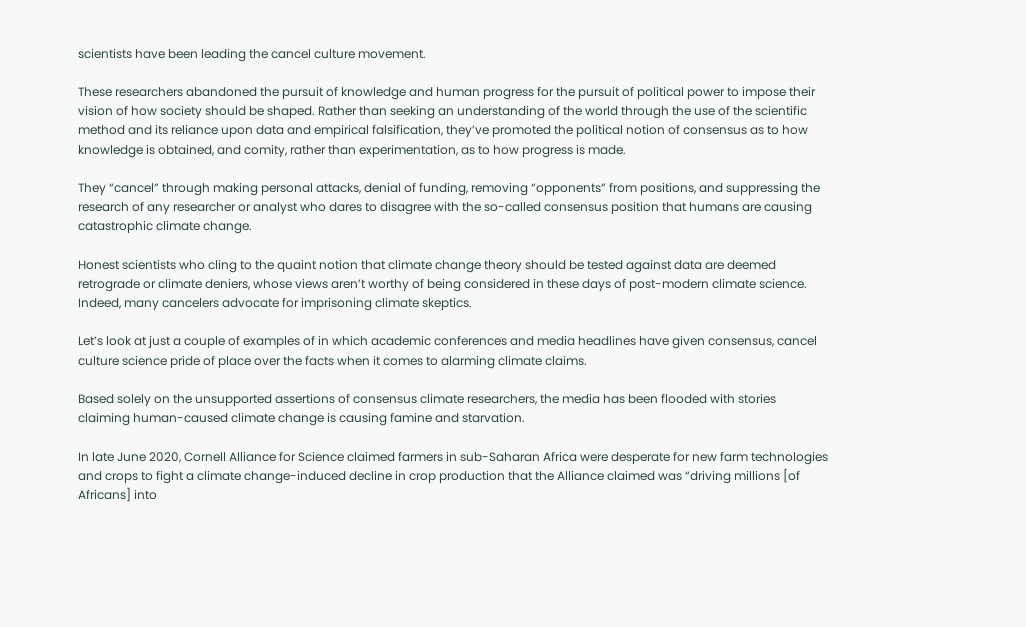scientists have been leading the cancel culture movement.

These researchers abandoned the pursuit of knowledge and human progress for the pursuit of political power to impose their vision of how society should be shaped. Rather than seeking an understanding of the world through the use of the scientific method and its reliance upon data and empirical falsification, they’ve promoted the political notion of consensus as to how knowledge is obtained, and comity, rather than experimentation, as to how progress is made.

They “cancel” through making personal attacks, denial of funding, removing “opponents” from positions, and suppressing the research of any researcher or analyst who dares to disagree with the so-called consensus position that humans are causing catastrophic climate change.

Honest scientists who cling to the quaint notion that climate change theory should be tested against data are deemed retrograde or climate deniers, whose views aren’t worthy of being considered in these days of post-modern climate science. Indeed, many cancelers advocate for imprisoning climate skeptics.

Let’s look at just a couple of examples of in which academic conferences and media headlines have given consensus, cancel culture science pride of place over the facts when it comes to alarming climate claims.

Based solely on the unsupported assertions of consensus climate researchers, the media has been flooded with stories claiming human-caused climate change is causing famine and starvation.

In late June 2020, Cornell Alliance for Science claimed farmers in sub-Saharan Africa were desperate for new farm technologies and crops to fight a climate change-induced decline in crop production that the Alliance claimed was “driving millions [of Africans] into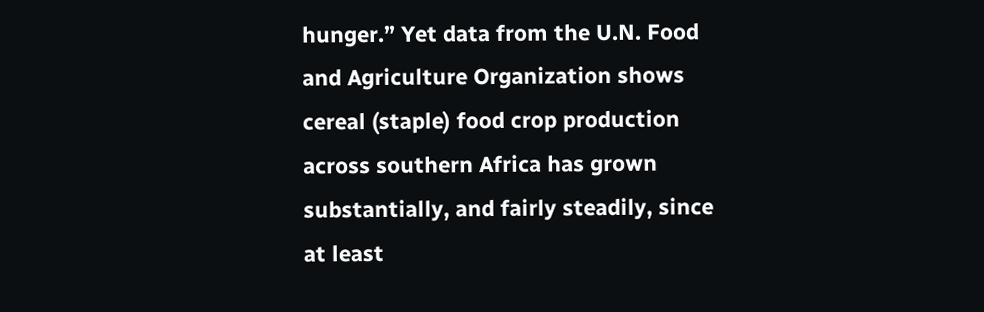hunger.” Yet data from the U.N. Food and Agriculture Organization shows cereal (staple) food crop production across southern Africa has grown substantially, and fairly steadily, since at least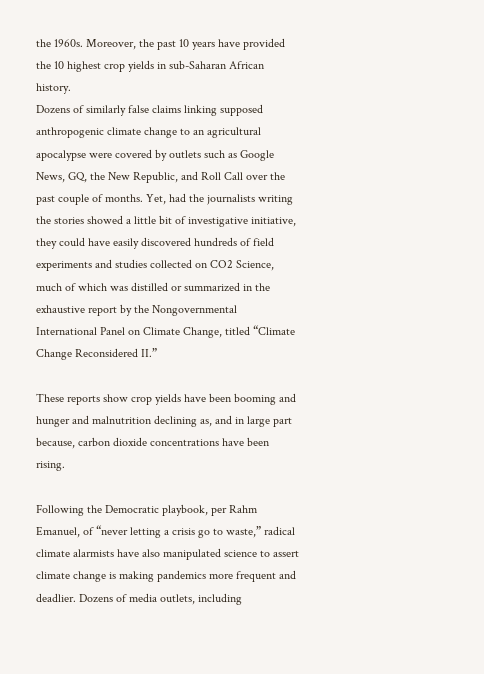the 1960s. Moreover, the past 10 years have provided the 10 highest crop yields in sub-Saharan African history.
Dozens of similarly false claims linking supposed anthropogenic climate change to an agricultural apocalypse were covered by outlets such as Google News, GQ, the New Republic, and Roll Call over the past couple of months. Yet, had the journalists writing the stories showed a little bit of investigative initiative, they could have easily discovered hundreds of field experiments and studies collected on CO2 Science, much of which was distilled or summarized in the exhaustive report by the Nongovernmental International Panel on Climate Change, titled “Climate Change Reconsidered II.”

These reports show crop yields have been booming and hunger and malnutrition declining as, and in large part because, carbon dioxide concentrations have been rising.

Following the Democratic playbook, per Rahm Emanuel, of “never letting a crisis go to waste,” radical climate alarmists have also manipulated science to assert climate change is making pandemics more frequent and deadlier. Dozens of media outlets, including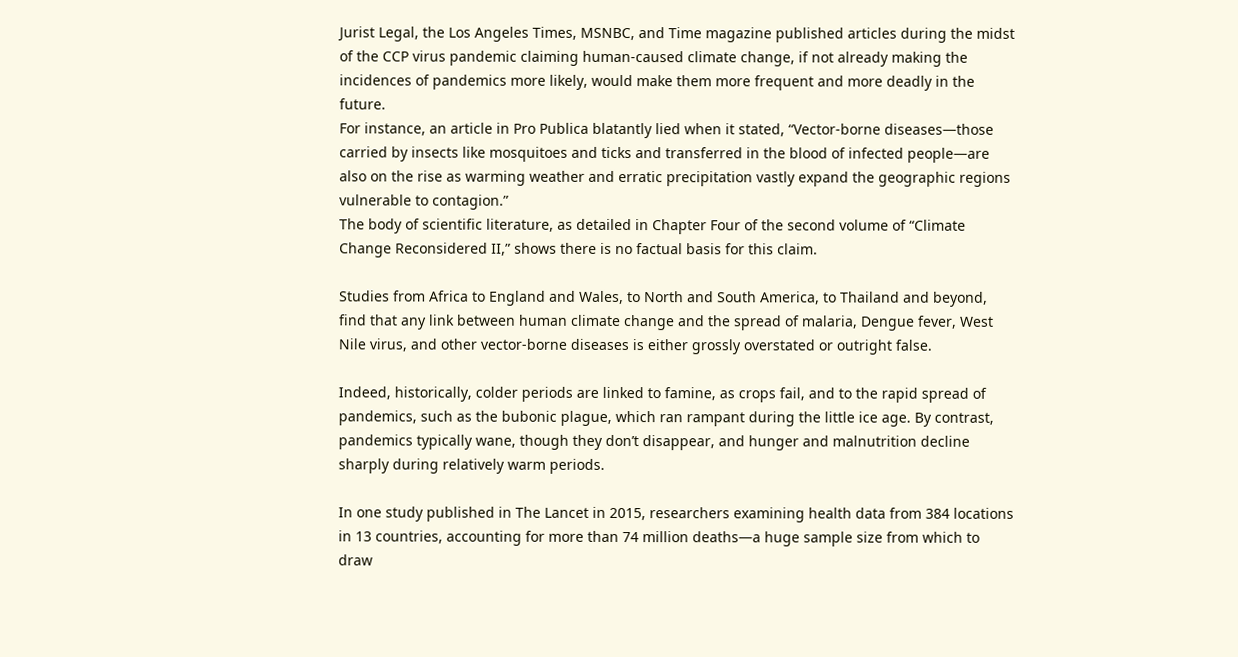Jurist Legal, the Los Angeles Times, MSNBC, and Time magazine published articles during the midst of the CCP virus pandemic claiming human-caused climate change, if not already making the incidences of pandemics more likely, would make them more frequent and more deadly in the future.
For instance, an article in Pro Publica blatantly lied when it stated, “Vector-borne diseases—those carried by insects like mosquitoes and ticks and transferred in the blood of infected people—are also on the rise as warming weather and erratic precipitation vastly expand the geographic regions vulnerable to contagion.”
The body of scientific literature, as detailed in Chapter Four of the second volume of “Climate Change Reconsidered II,” shows there is no factual basis for this claim.

Studies from Africa to England and Wales, to North and South America, to Thailand and beyond, find that any link between human climate change and the spread of malaria, Dengue fever, West Nile virus, and other vector-borne diseases is either grossly overstated or outright false.

Indeed, historically, colder periods are linked to famine, as crops fail, and to the rapid spread of pandemics, such as the bubonic plague, which ran rampant during the little ice age. By contrast, pandemics typically wane, though they don’t disappear, and hunger and malnutrition decline sharply during relatively warm periods.

In one study published in The Lancet in 2015, researchers examining health data from 384 locations in 13 countries, accounting for more than 74 million deaths—a huge sample size from which to draw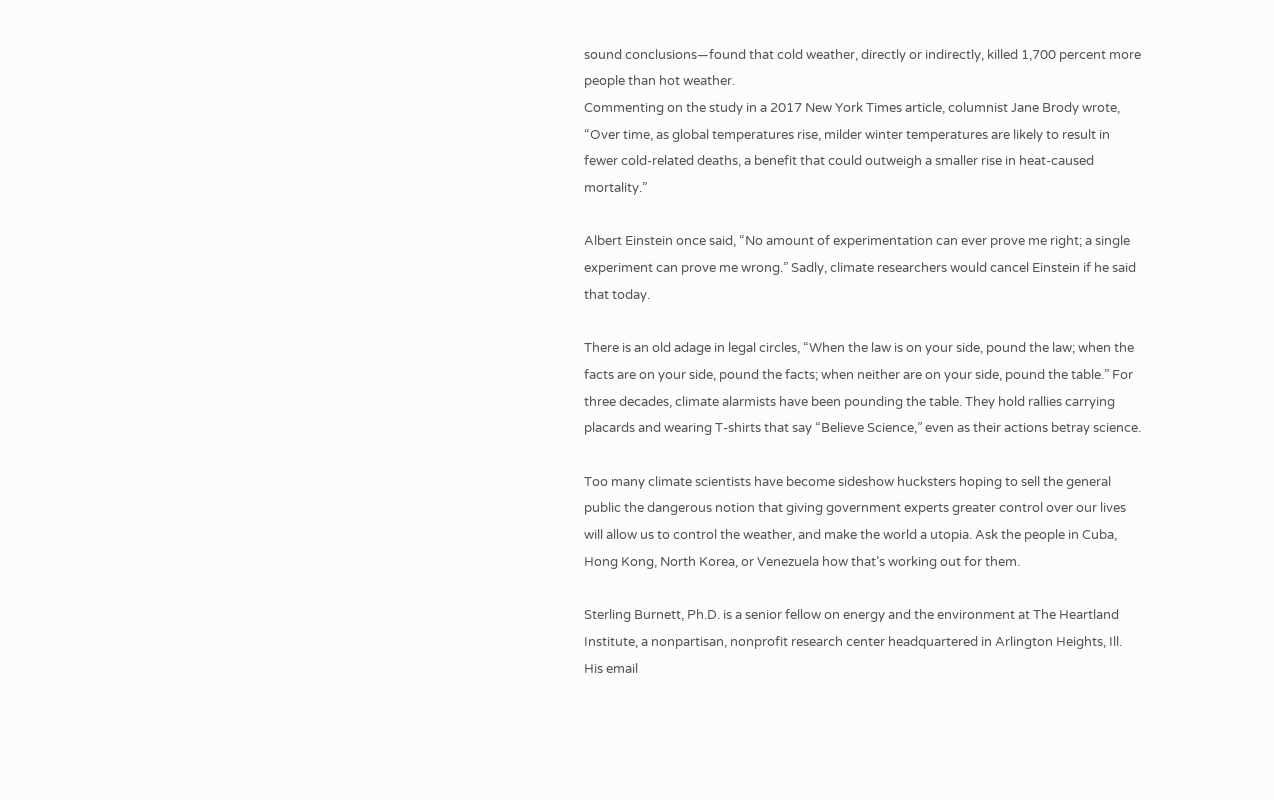sound conclusions—found that cold weather, directly or indirectly, killed 1,700 percent more people than hot weather.
Commenting on the study in a 2017 New York Times article, columnist Jane Brody wrote, “Over time, as global temperatures rise, milder winter temperatures are likely to result in fewer cold-related deaths, a benefit that could outweigh a smaller rise in heat-caused mortality.”

Albert Einstein once said, “No amount of experimentation can ever prove me right; a single experiment can prove me wrong.” Sadly, climate researchers would cancel Einstein if he said that today.

There is an old adage in legal circles, “When the law is on your side, pound the law; when the facts are on your side, pound the facts; when neither are on your side, pound the table.” For three decades, climate alarmists have been pounding the table. They hold rallies carrying placards and wearing T-shirts that say “Believe Science,” even as their actions betray science.

Too many climate scientists have become sideshow hucksters hoping to sell the general public the dangerous notion that giving government experts greater control over our lives will allow us to control the weather, and make the world a utopia. Ask the people in Cuba, Hong Kong, North Korea, or Venezuela how that’s working out for them.

Sterling Burnett, Ph.D. is a senior fellow on energy and the environment at The Heartland Institute, a nonpartisan, nonprofit research center headquartered in Arlington Heights, Ill. His email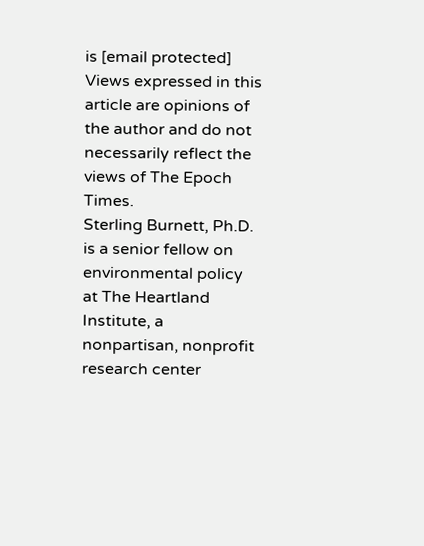is [email protected]
Views expressed in this article are opinions of the author and do not necessarily reflect the views of The Epoch Times.
Sterling Burnett, Ph.D. is a senior fellow on environmental policy at The Heartland Institute, a nonpartisan, nonprofit research center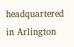headquartered in Arlington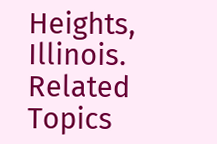Heights, Illinois.
Related Topics